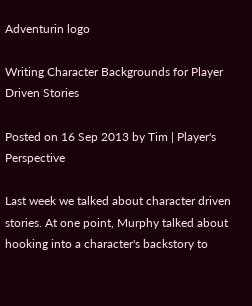Adventurin logo

Writing Character Backgrounds for Player Driven Stories

Posted on 16 Sep 2013 by Tim | Player's Perspective

Last week we talked about character driven stories. At one point, Murphy talked about hooking into a character's backstory to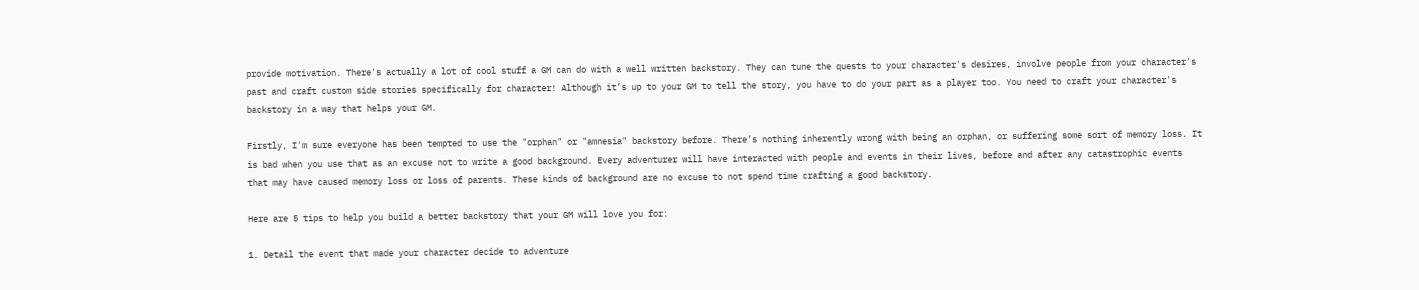provide motivation. There's actually a lot of cool stuff a GM can do with a well written backstory. They can tune the quests to your character's desires, involve people from your character's past and craft custom side stories specifically for character! Although it’s up to your GM to tell the story, you have to do your part as a player too. You need to craft your character's backstory in a way that helps your GM.

Firstly, I'm sure everyone has been tempted to use the "orphan" or "amnesia" backstory before. There’s nothing inherently wrong with being an orphan, or suffering some sort of memory loss. It is bad when you use that as an excuse not to write a good background. Every adventurer will have interacted with people and events in their lives, before and after any catastrophic events that may have caused memory loss or loss of parents. These kinds of background are no excuse to not spend time crafting a good backstory.

Here are 5 tips to help you build a better backstory that your GM will love you for:

1. Detail the event that made your character decide to adventure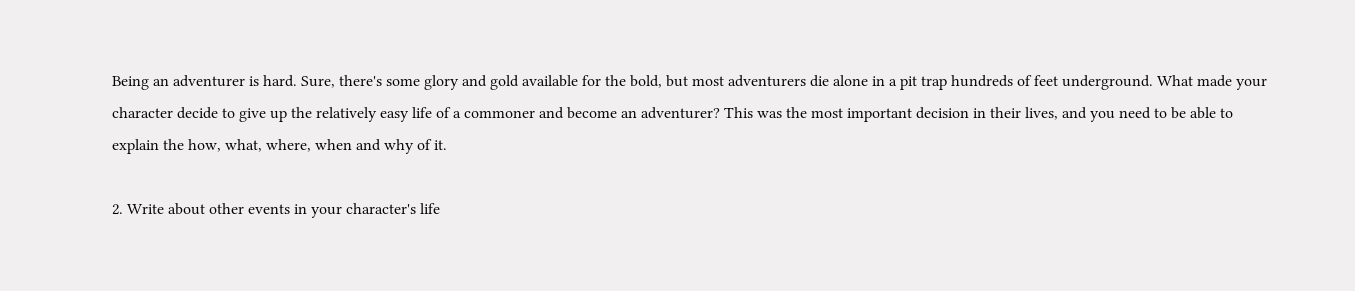Being an adventurer is hard. Sure, there's some glory and gold available for the bold, but most adventurers die alone in a pit trap hundreds of feet underground. What made your character decide to give up the relatively easy life of a commoner and become an adventurer? This was the most important decision in their lives, and you need to be able to explain the how, what, where, when and why of it.

2. Write about other events in your character's life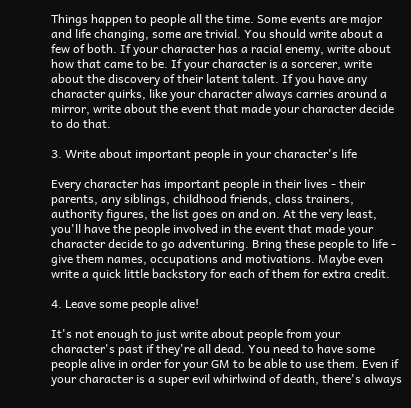Things happen to people all the time. Some events are major and life changing, some are trivial. You should write about a few of both. If your character has a racial enemy, write about how that came to be. If your character is a sorcerer, write about the discovery of their latent talent. If you have any character quirks, like your character always carries around a mirror, write about the event that made your character decide to do that.

3. Write about important people in your character's life

Every character has important people in their lives - their parents, any siblings, childhood friends, class trainers, authority figures, the list goes on and on. At the very least, you'll have the people involved in the event that made your character decide to go adventuring. Bring these people to life - give them names, occupations and motivations. Maybe even write a quick little backstory for each of them for extra credit.

4. Leave some people alive!

It's not enough to just write about people from your character's past if they're all dead. You need to have some people alive in order for your GM to be able to use them. Even if your character is a super evil whirlwind of death, there's always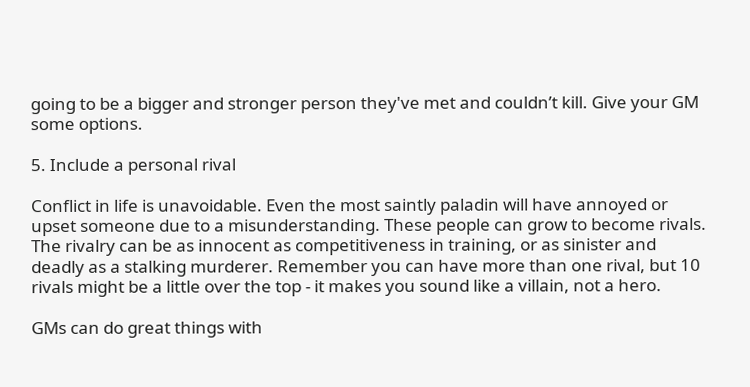going to be a bigger and stronger person they've met and couldn’t kill. Give your GM some options.

5. Include a personal rival

Conflict in life is unavoidable. Even the most saintly paladin will have annoyed or upset someone due to a misunderstanding. These people can grow to become rivals. The rivalry can be as innocent as competitiveness in training, or as sinister and deadly as a stalking murderer. Remember you can have more than one rival, but 10 rivals might be a little over the top - it makes you sound like a villain, not a hero.

GMs can do great things with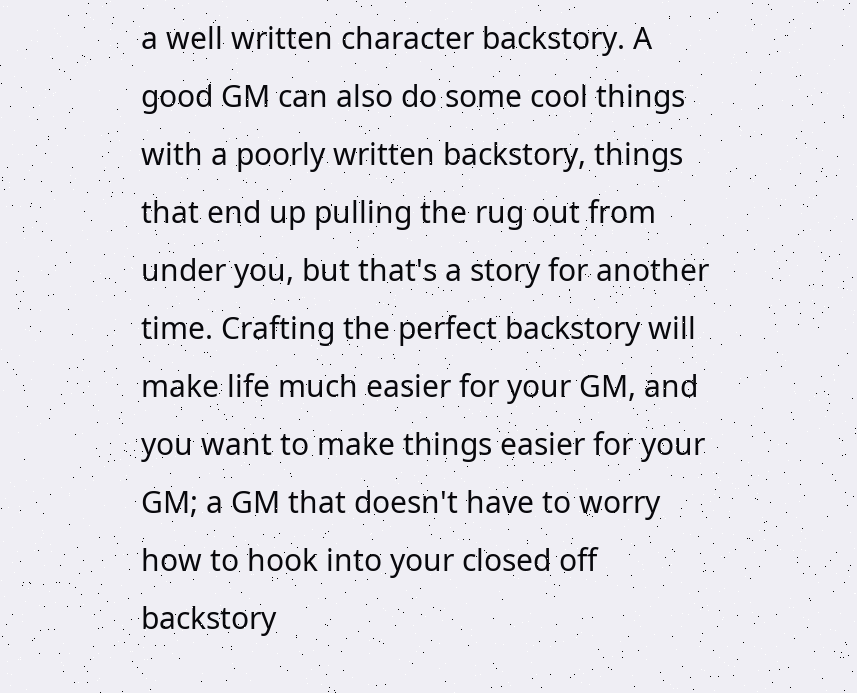a well written character backstory. A good GM can also do some cool things with a poorly written backstory, things that end up pulling the rug out from under you, but that's a story for another time. Crafting the perfect backstory will make life much easier for your GM, and you want to make things easier for your GM; a GM that doesn't have to worry how to hook into your closed off backstory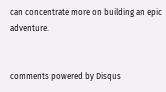can concentrate more on building an epic adventure.


comments powered by Disqus